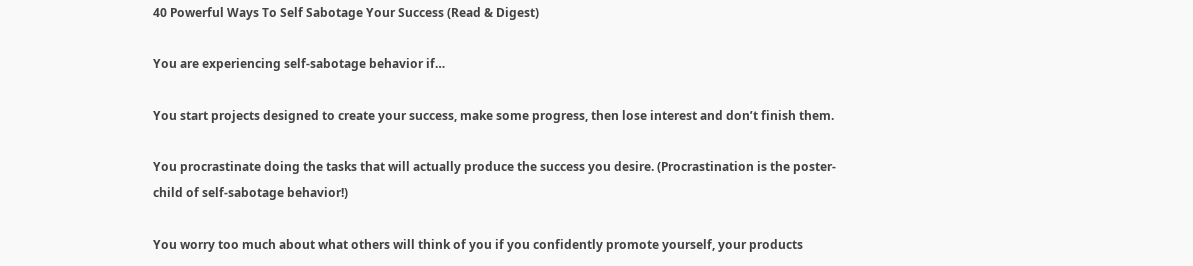40 Powerful Ways To Self Sabotage Your Success (Read & Digest)

You are experiencing self-sabotage behavior if…

You start projects designed to create your success, make some progress, then lose interest and don’t finish them.

You procrastinate doing the tasks that will actually produce the success you desire. (Procrastination is the poster-child of self-sabotage behavior!)

You worry too much about what others will think of you if you confidently promote yourself, your products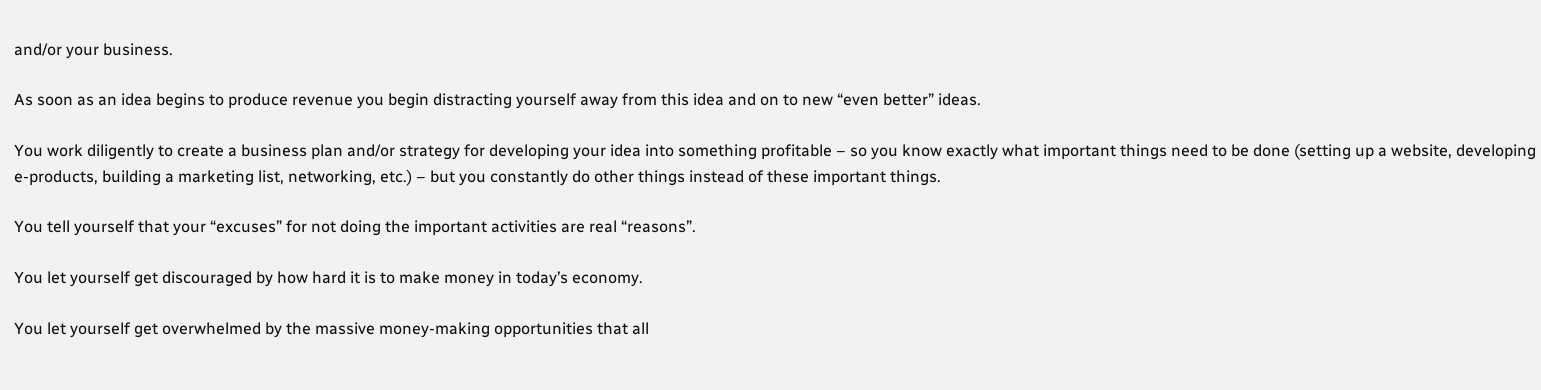and/or your business.

As soon as an idea begins to produce revenue you begin distracting yourself away from this idea and on to new “even better” ideas.

You work diligently to create a business plan and/or strategy for developing your idea into something profitable – so you know exactly what important things need to be done (setting up a website, developing e-products, building a marketing list, networking, etc.) – but you constantly do other things instead of these important things.

You tell yourself that your “excuses” for not doing the important activities are real “reasons”.

You let yourself get discouraged by how hard it is to make money in today’s economy.

You let yourself get overwhelmed by the massive money-making opportunities that all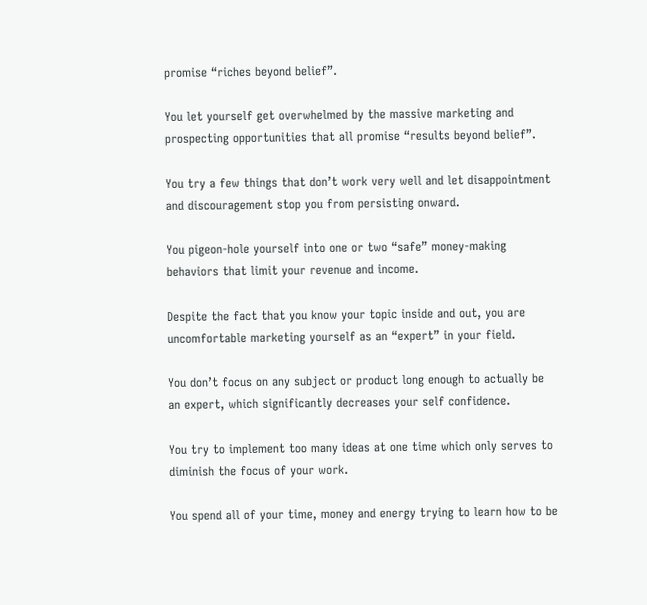promise “riches beyond belief”.

You let yourself get overwhelmed by the massive marketing and prospecting opportunities that all promise “results beyond belief”.

You try a few things that don’t work very well and let disappointment and discouragement stop you from persisting onward.

You pigeon-hole yourself into one or two “safe” money-making behaviors that limit your revenue and income.

Despite the fact that you know your topic inside and out, you are uncomfortable marketing yourself as an “expert” in your field.

You don’t focus on any subject or product long enough to actually be an expert, which significantly decreases your self confidence.

You try to implement too many ideas at one time which only serves to diminish the focus of your work.

You spend all of your time, money and energy trying to learn how to be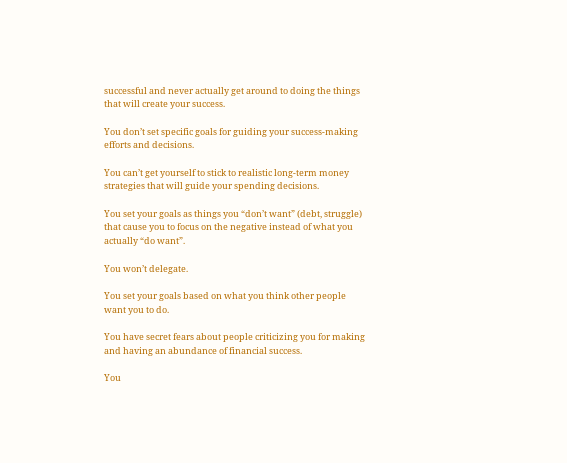successful and never actually get around to doing the things that will create your success.

You don’t set specific goals for guiding your success-making efforts and decisions.

You can’t get yourself to stick to realistic long-term money strategies that will guide your spending decisions.

You set your goals as things you “don’t want” (debt, struggle) that cause you to focus on the negative instead of what you actually “do want”.

You won’t delegate.

You set your goals based on what you think other people want you to do.

You have secret fears about people criticizing you for making and having an abundance of financial success.

You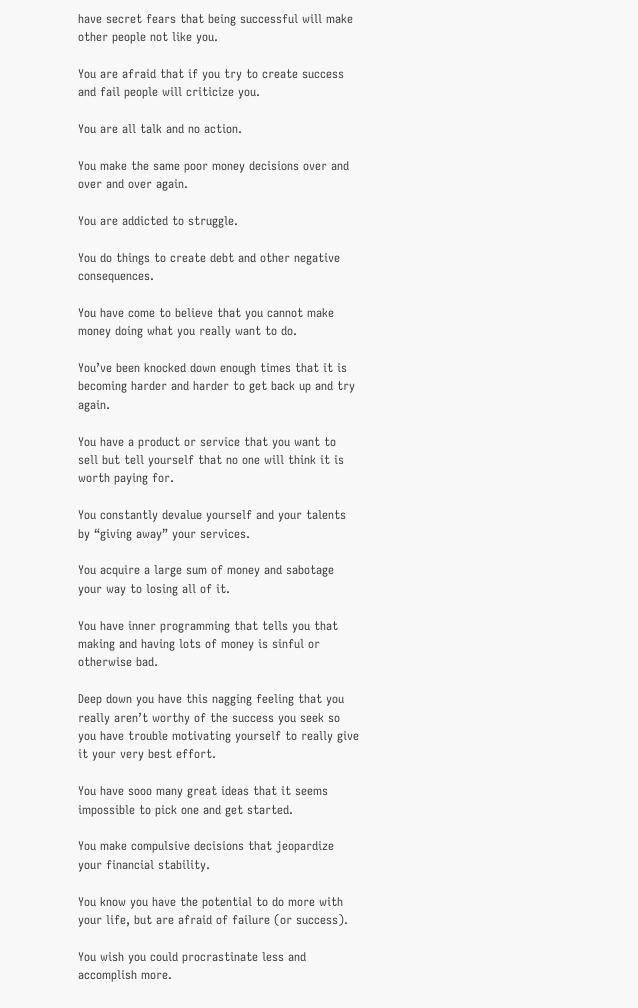have secret fears that being successful will make other people not like you.

You are afraid that if you try to create success and fail people will criticize you.

You are all talk and no action.

You make the same poor money decisions over and over and over again.

You are addicted to struggle.

You do things to create debt and other negative consequences.

You have come to believe that you cannot make money doing what you really want to do.

You’ve been knocked down enough times that it is becoming harder and harder to get back up and try again.

You have a product or service that you want to sell but tell yourself that no one will think it is worth paying for.

You constantly devalue yourself and your talents by “giving away” your services.

You acquire a large sum of money and sabotage your way to losing all of it.

You have inner programming that tells you that making and having lots of money is sinful or otherwise bad.

Deep down you have this nagging feeling that you really aren’t worthy of the success you seek so you have trouble motivating yourself to really give it your very best effort.

You have sooo many great ideas that it seems impossible to pick one and get started.

You make compulsive decisions that jeopardize your financial stability.

You know you have the potential to do more with your life, but are afraid of failure (or success).

You wish you could procrastinate less and accomplish more.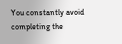You constantly avoid completing the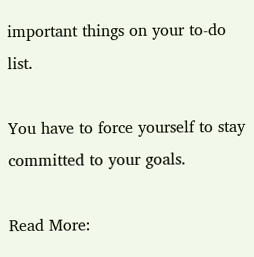important things on your to-do list.

You have to force yourself to stay committed to your goals.

Read More: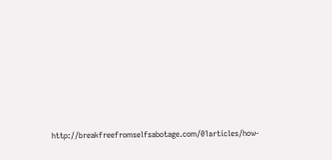http://breakfreefromselfsabotage.com/01articles/how-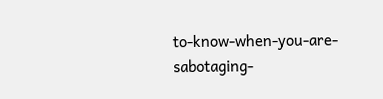to-know-when-you-are-sabotaging-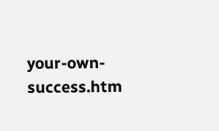your-own-success.htm